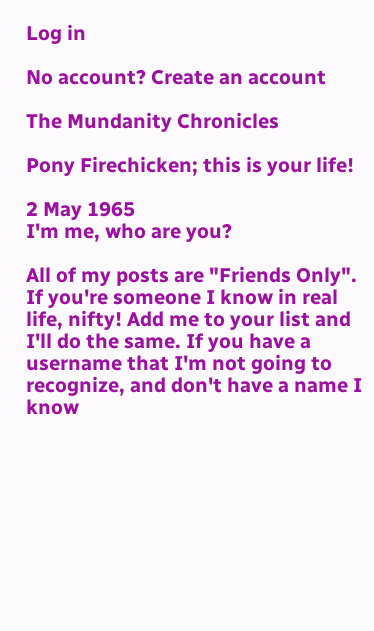Log in

No account? Create an account

The Mundanity Chronicles

Pony Firechicken; this is your life!

2 May 1965
I'm me, who are you?

All of my posts are "Friends Only".
If you're someone I know in real life, nifty! Add me to your list and I'll do the same. If you have a username that I'm not going to recognize, and don't have a name I know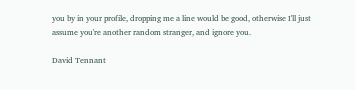you by in your profile, dropping me a line would be good, otherwise I'll just assume you're another random stranger, and ignore you.

David Tennant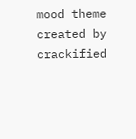mood theme created by crackified